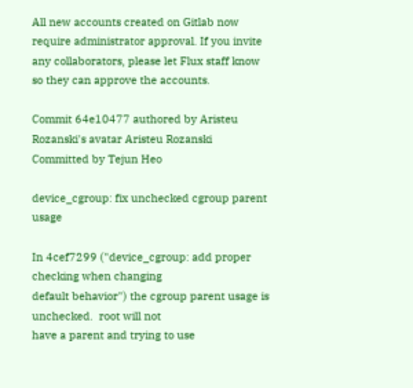All new accounts created on Gitlab now require administrator approval. If you invite any collaborators, please let Flux staff know so they can approve the accounts.

Commit 64e10477 authored by Aristeu Rozanski's avatar Aristeu Rozanski Committed by Tejun Heo

device_cgroup: fix unchecked cgroup parent usage

In 4cef7299 ("device_cgroup: add proper checking when changing
default behavior") the cgroup parent usage is unchecked.  root will not
have a parent and trying to use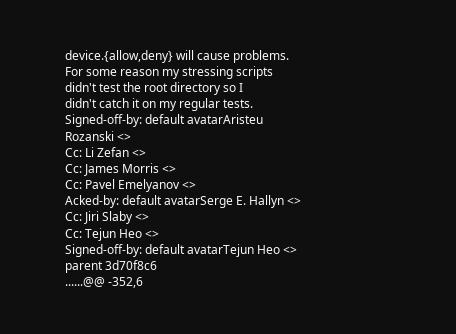device.{allow,deny} will cause problems.
For some reason my stressing scripts didn't test the root directory so I
didn't catch it on my regular tests.
Signed-off-by: default avatarAristeu Rozanski <>
Cc: Li Zefan <>
Cc: James Morris <>
Cc: Pavel Emelyanov <>
Acked-by: default avatarSerge E. Hallyn <>
Cc: Jiri Slaby <>
Cc: Tejun Heo <>
Signed-off-by: default avatarTejun Heo <>
parent 3d70f8c6
......@@ -352,6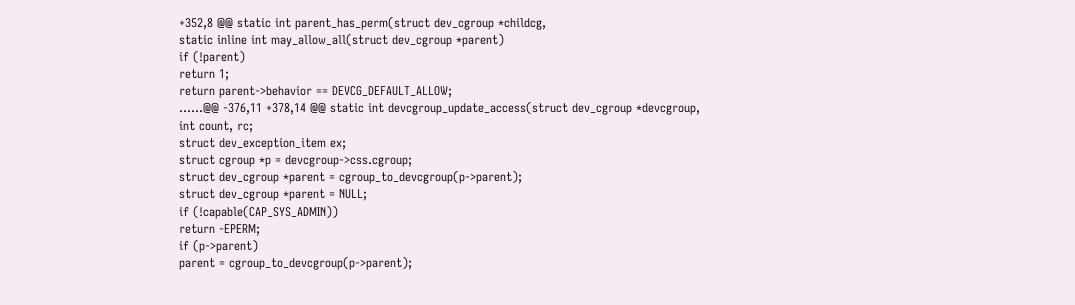+352,8 @@ static int parent_has_perm(struct dev_cgroup *childcg,
static inline int may_allow_all(struct dev_cgroup *parent)
if (!parent)
return 1;
return parent->behavior == DEVCG_DEFAULT_ALLOW;
......@@ -376,11 +378,14 @@ static int devcgroup_update_access(struct dev_cgroup *devcgroup,
int count, rc;
struct dev_exception_item ex;
struct cgroup *p = devcgroup->css.cgroup;
struct dev_cgroup *parent = cgroup_to_devcgroup(p->parent);
struct dev_cgroup *parent = NULL;
if (!capable(CAP_SYS_ADMIN))
return -EPERM;
if (p->parent)
parent = cgroup_to_devcgroup(p->parent);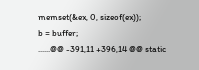memset(&ex, 0, sizeof(ex));
b = buffer;
......@@ -391,11 +396,14 @@ static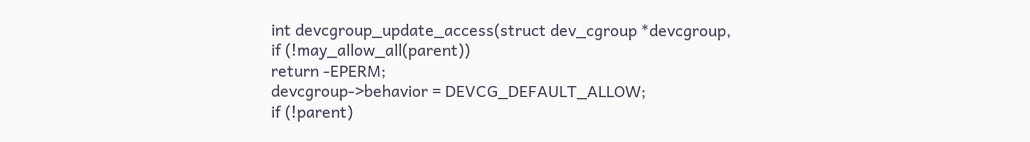int devcgroup_update_access(struct dev_cgroup *devcgroup,
if (!may_allow_all(parent))
return -EPERM;
devcgroup->behavior = DEVCG_DEFAULT_ALLOW;
if (!parent)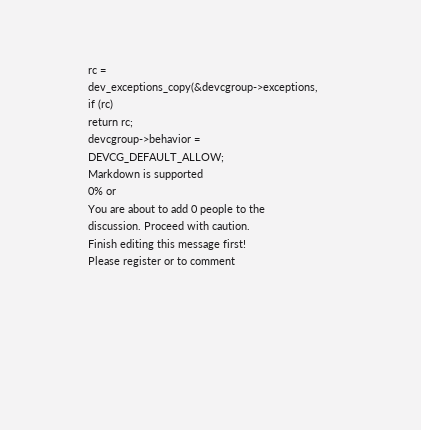rc = dev_exceptions_copy(&devcgroup->exceptions,
if (rc)
return rc;
devcgroup->behavior = DEVCG_DEFAULT_ALLOW;
Markdown is supported
0% or
You are about to add 0 people to the discussion. Proceed with caution.
Finish editing this message first!
Please register or to comment